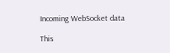Incoming WebSocket data

This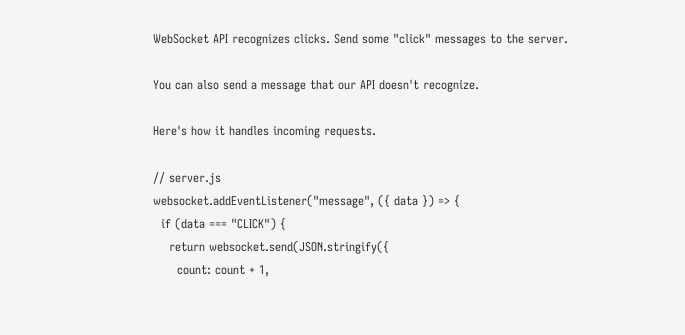WebSocket API recognizes clicks. Send some "click" messages to the server.

You can also send a message that our API doesn't recognize.

Here's how it handles incoming requests.

// server.js
websocket.addEventListener("message", ({ data }) => {
  if (data === "CLICK") {
    return websocket.send(JSON.stringify({
      count: count + 1,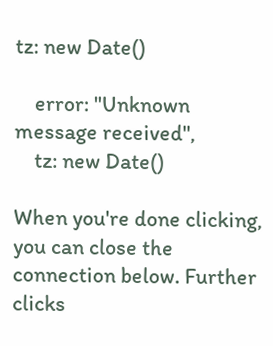tz: new Date()

    error: "Unknown message received",
    tz: new Date()

When you're done clicking, you can close the connection below. Further clicks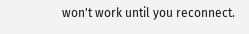won't work until you reconnect.